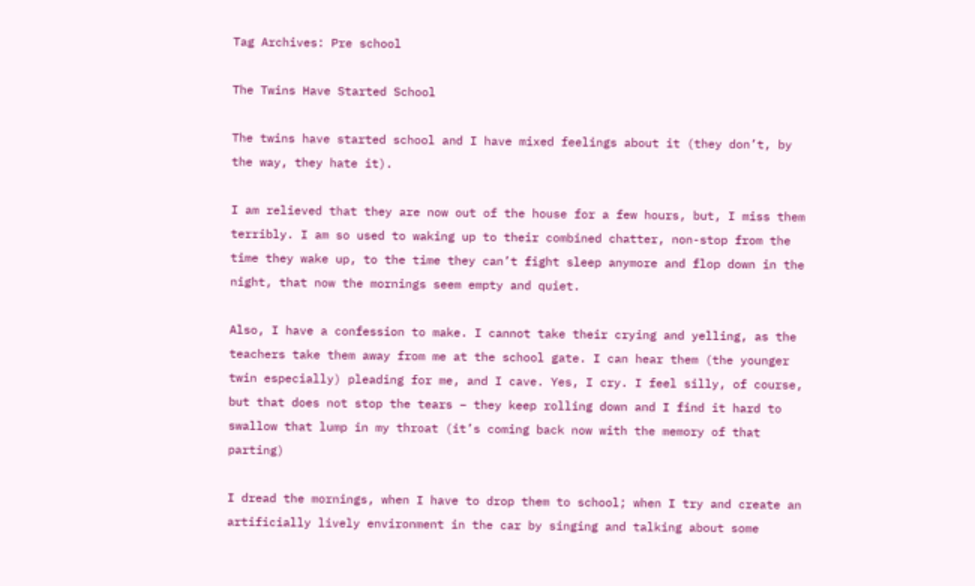Tag Archives: Pre school

The Twins Have Started School

The twins have started school and I have mixed feelings about it (they don’t, by the way, they hate it).

I am relieved that they are now out of the house for a few hours, but, I miss them terribly. I am so used to waking up to their combined chatter, non-stop from the time they wake up, to the time they can’t fight sleep anymore and flop down in the night, that now the mornings seem empty and quiet.

Also, I have a confession to make. I cannot take their crying and yelling, as the teachers take them away from me at the school gate. I can hear them (the younger twin especially) pleading for me, and I cave. Yes, I cry. I feel silly, of course, but that does not stop the tears – they keep rolling down and I find it hard to swallow that lump in my throat (it’s coming back now with the memory of that parting)

I dread the mornings, when I have to drop them to school; when I try and create an artificially lively environment in the car by singing and talking about some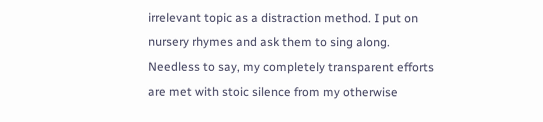irrelevant topic as a distraction method. I put on nursery rhymes and ask them to sing along. Needless to say, my completely transparent efforts are met with stoic silence from my otherwise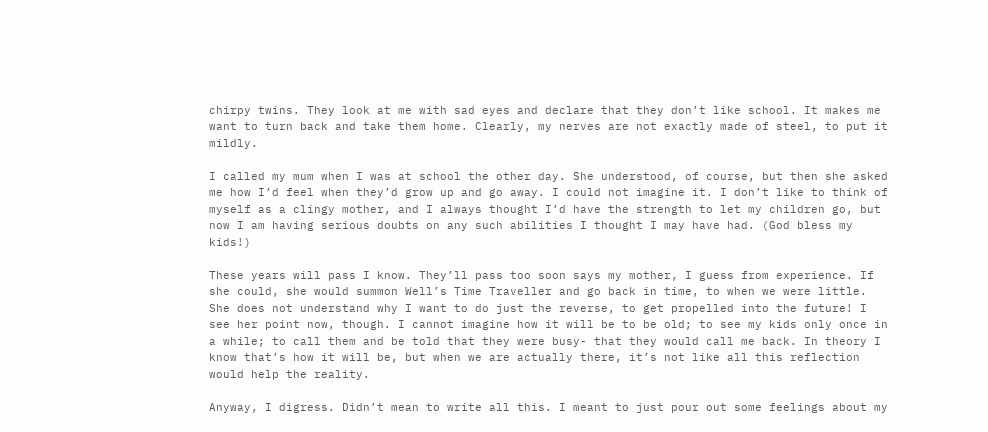chirpy twins. They look at me with sad eyes and declare that they don’t like school. It makes me want to turn back and take them home. Clearly, my nerves are not exactly made of steel, to put it mildly.

I called my mum when I was at school the other day. She understood, of course, but then she asked me how I’d feel when they’d grow up and go away. I could not imagine it. I don’t like to think of myself as a clingy mother, and I always thought I’d have the strength to let my children go, but now I am having serious doubts on any such abilities I thought I may have had. (God bless my kids!)

These years will pass I know. They’ll pass too soon says my mother, I guess from experience. If she could, she would summon Well’s Time Traveller and go back in time, to when we were little. She does not understand why I want to do just the reverse, to get propelled into the future! I see her point now, though. I cannot imagine how it will be to be old; to see my kids only once in a while; to call them and be told that they were busy- that they would call me back. In theory I know that’s how it will be, but when we are actually there, it’s not like all this reflection would help the reality.

Anyway, I digress. Didn’t mean to write all this. I meant to just pour out some feelings about my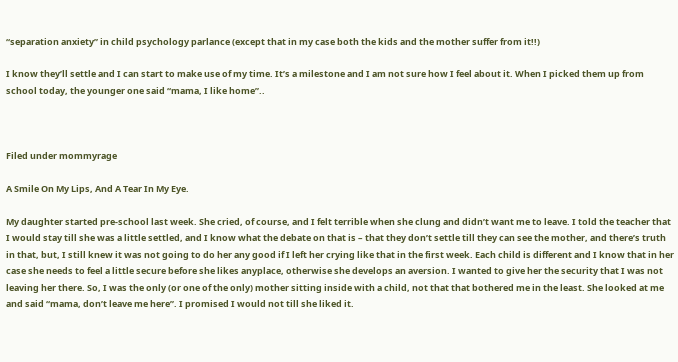“separation anxiety” in child psychology parlance (except that in my case both the kids and the mother suffer from it!!)

I know they’ll settle and I can start to make use of my time. It’s a milestone and I am not sure how I feel about it. When I picked them up from school today, the younger one said “mama, I like home”..



Filed under mommyrage

A Smile On My Lips, And A Tear In My Eye.

My daughter started pre-school last week. She cried, of course, and I felt terrible when she clung and didn’t want me to leave. I told the teacher that I would stay till she was a little settled, and I know what the debate on that is – that they don’t settle till they can see the mother, and there’s truth in that, but, I still knew it was not going to do her any good if I left her crying like that in the first week. Each child is different and I know that in her case she needs to feel a little secure before she likes anyplace, otherwise she develops an aversion. I wanted to give her the security that I was not leaving her there. So, I was the only (or one of the only) mother sitting inside with a child, not that that bothered me in the least. She looked at me and said “mama, don’t leave me here”. I promised I would not till she liked it.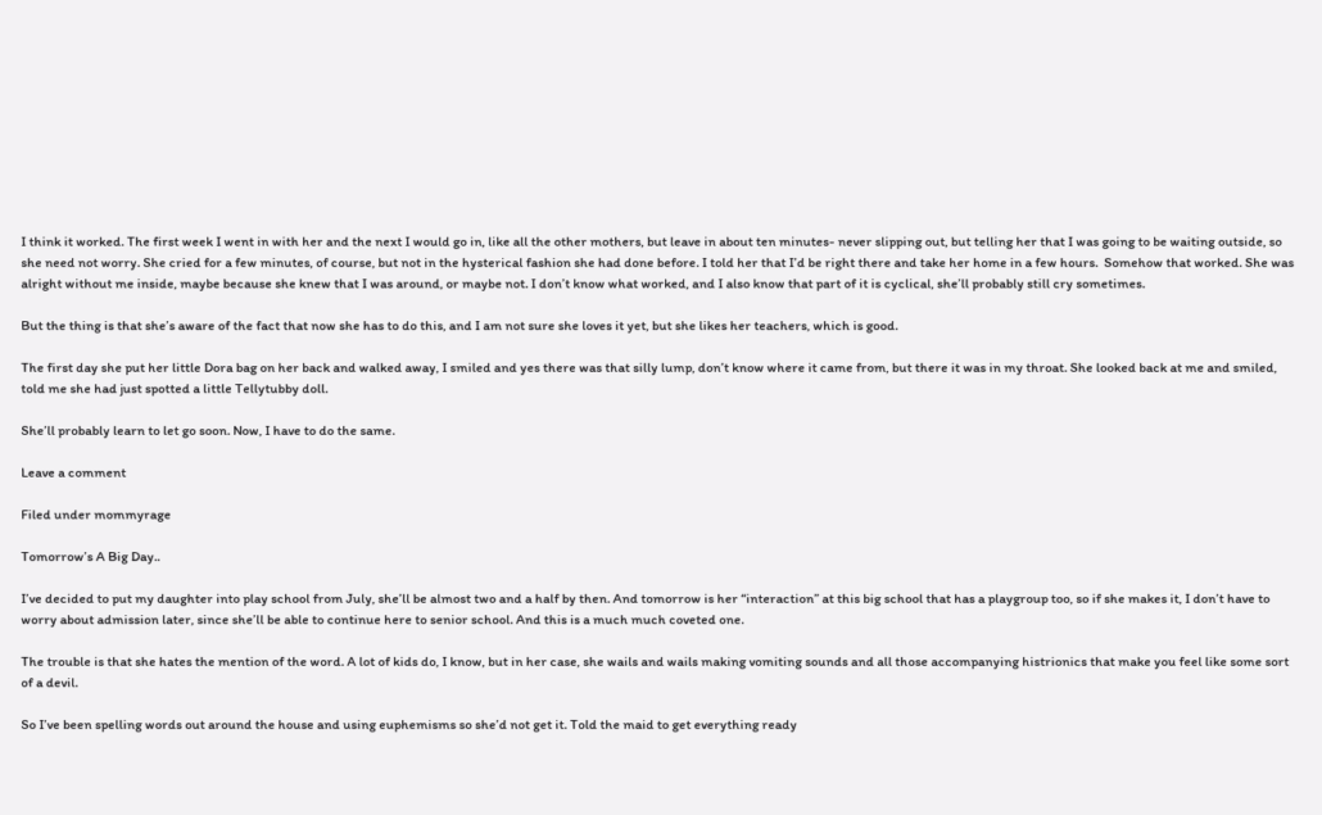I think it worked. The first week I went in with her and the next I would go in, like all the other mothers, but leave in about ten minutes- never slipping out, but telling her that I was going to be waiting outside, so she need not worry. She cried for a few minutes, of course, but not in the hysterical fashion she had done before. I told her that I’d be right there and take her home in a few hours.  Somehow that worked. She was alright without me inside, maybe because she knew that I was around, or maybe not. I don’t know what worked, and I also know that part of it is cyclical, she’ll probably still cry sometimes.

But the thing is that she’s aware of the fact that now she has to do this, and I am not sure she loves it yet, but she likes her teachers, which is good.

The first day she put her little Dora bag on her back and walked away, I smiled and yes there was that silly lump, don’t know where it came from, but there it was in my throat. She looked back at me and smiled, told me she had just spotted a little Tellytubby doll.

She’ll probably learn to let go soon. Now, I have to do the same.

Leave a comment

Filed under mommyrage

Tomorrow’s A Big Day..

I’ve decided to put my daughter into play school from July, she’ll be almost two and a half by then. And tomorrow is her “interaction” at this big school that has a playgroup too, so if she makes it, I don’t have to worry about admission later, since she’ll be able to continue here to senior school. And this is a much much coveted one.

The trouble is that she hates the mention of the word. A lot of kids do, I know, but in her case, she wails and wails making vomiting sounds and all those accompanying histrionics that make you feel like some sort of a devil.

So I’ve been spelling words out around the house and using euphemisms so she’d not get it. Told the maid to get everything ready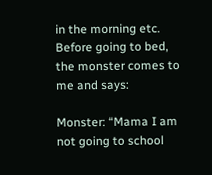in the morning etc. Before going to bed, the monster comes to me and says:

Monster: “Mama I am not going to school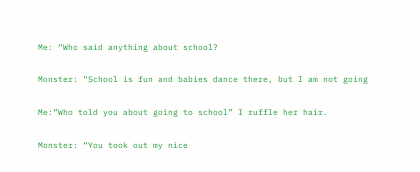Me: “Who said anything about school?

Monster: “School is fun and babies dance there, but I am not going

Me:”Who told you about going to school” I ruffle her hair.

Monster: “You took out my nice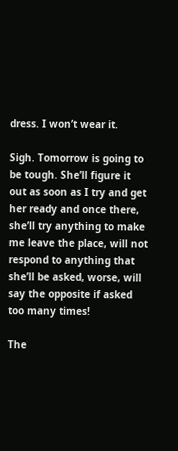dress. I won’t wear it.

Sigh. Tomorrow is going to be tough. She’ll figure it out as soon as I try and get her ready and once there, she’ll try anything to make me leave the place, will not respond to anything that she’ll be asked, worse, will say the opposite if asked too many times!

The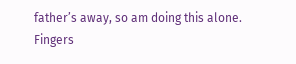father’s away, so am doing this alone. Fingers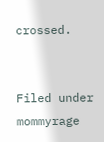crossed.


Filed under mommyrage